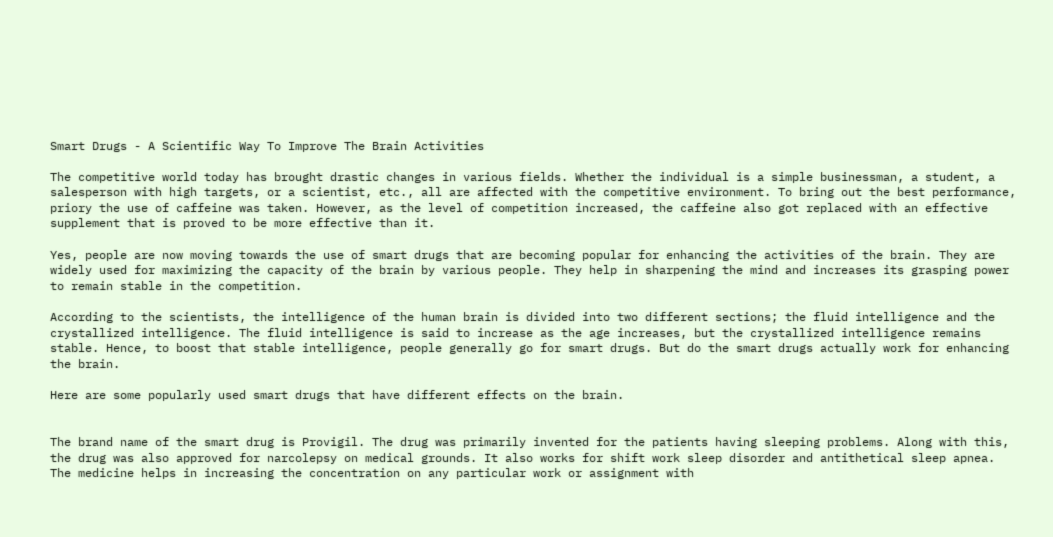Smart Drugs - A Scientific Way To Improve The Brain Activities

The competitive world today has brought drastic changes in various fields. Whether the individual is a simple businessman, a student, a salesperson with high targets, or a scientist, etc., all are affected with the competitive environment. To bring out the best performance, priory the use of caffeine was taken. However, as the level of competition increased, the caffeine also got replaced with an effective supplement that is proved to be more effective than it.

Yes, people are now moving towards the use of smart drugs that are becoming popular for enhancing the activities of the brain. They are widely used for maximizing the capacity of the brain by various people. They help in sharpening the mind and increases its grasping power to remain stable in the competition.

According to the scientists, the intelligence of the human brain is divided into two different sections; the fluid intelligence and the crystallized intelligence. The fluid intelligence is said to increase as the age increases, but the crystallized intelligence remains stable. Hence, to boost that stable intelligence, people generally go for smart drugs. But do the smart drugs actually work for enhancing the brain.

Here are some popularly used smart drugs that have different effects on the brain.


The brand name of the smart drug is Provigil. The drug was primarily invented for the patients having sleeping problems. Along with this, the drug was also approved for narcolepsy on medical grounds. It also works for shift work sleep disorder and antithetical sleep apnea. The medicine helps in increasing the concentration on any particular work or assignment with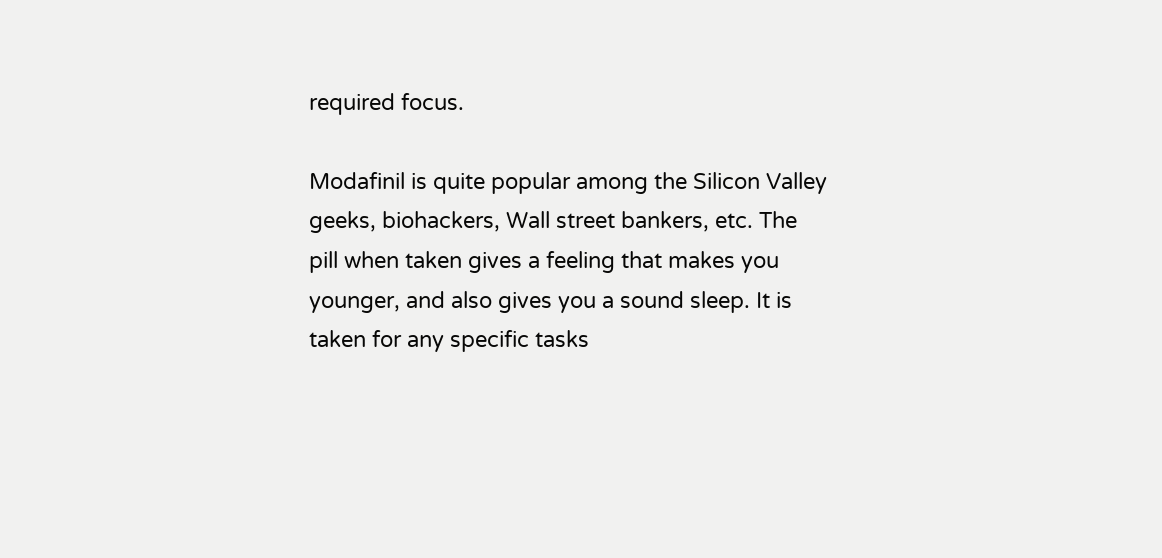required focus.

Modafinil is quite popular among the Silicon Valley geeks, biohackers, Wall street bankers, etc. The pill when taken gives a feeling that makes you younger, and also gives you a sound sleep. It is taken for any specific tasks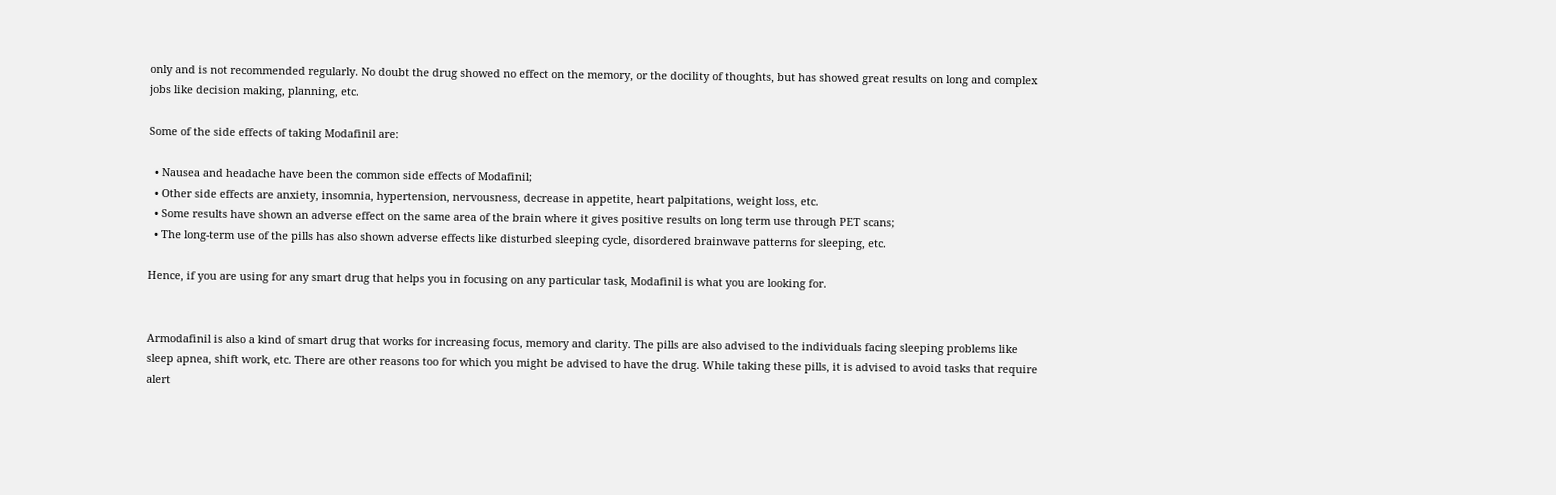only and is not recommended regularly. No doubt the drug showed no effect on the memory, or the docility of thoughts, but has showed great results on long and complex jobs like decision making, planning, etc.

Some of the side effects of taking Modafinil are:

  • Nausea and headache have been the common side effects of Modafinil;
  • Other side effects are anxiety, insomnia, hypertension, nervousness, decrease in appetite, heart palpitations, weight loss, etc.
  • Some results have shown an adverse effect on the same area of the brain where it gives positive results on long term use through PET scans;
  • The long-term use of the pills has also shown adverse effects like disturbed sleeping cycle, disordered brainwave patterns for sleeping, etc.

Hence, if you are using for any smart drug that helps you in focusing on any particular task, Modafinil is what you are looking for.


Armodafinil is also a kind of smart drug that works for increasing focus, memory and clarity. The pills are also advised to the individuals facing sleeping problems like sleep apnea, shift work, etc. There are other reasons too for which you might be advised to have the drug. While taking these pills, it is advised to avoid tasks that require alert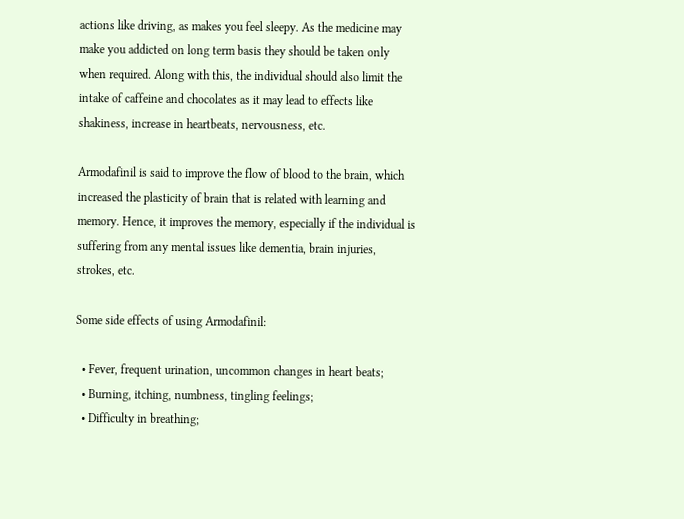actions like driving, as makes you feel sleepy. As the medicine may make you addicted on long term basis they should be taken only when required. Along with this, the individual should also limit the intake of caffeine and chocolates as it may lead to effects like shakiness, increase in heartbeats, nervousness, etc.

Armodafinil is said to improve the flow of blood to the brain, which increased the plasticity of brain that is related with learning and memory. Hence, it improves the memory, especially if the individual is suffering from any mental issues like dementia, brain injuries, strokes, etc.

Some side effects of using Armodafinil:

  • Fever, frequent urination, uncommon changes in heart beats;
  • Burning, itching, numbness, tingling feelings;
  • Difficulty in breathing;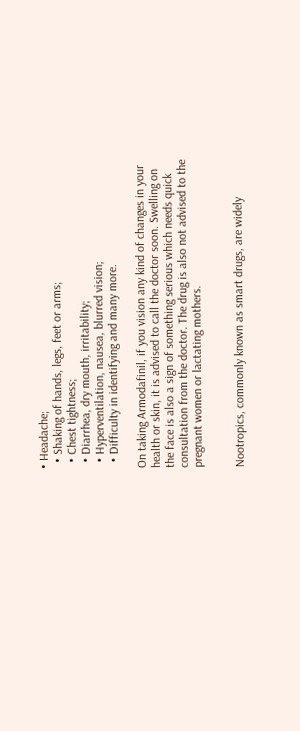• Headache;
  • Shaking of hands, legs, feet or arms;
  • Chest tightness;
  • Diarrhea, dry mouth, irritability;
  • Hyperventilation, nausea, blurred vision;
  • Difficulty in identifying and many more.

On taking Armodafinil, if you vision any kind of changes in your health or skin, it is advised to call the doctor soon. Swelling on the face is also a sign of something serious which needs quick consultation from the doctor. The drug is also not advised to the pregnant women or lactating mothers.


Nootropics, commonly known as smart drugs, are widely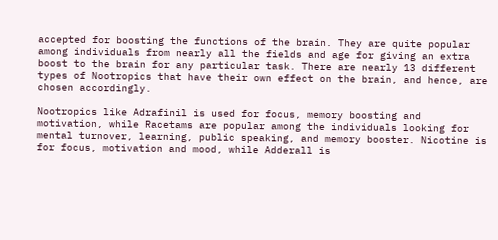accepted for boosting the functions of the brain. They are quite popular among individuals from nearly all the fields and age for giving an extra boost to the brain for any particular task. There are nearly 13 different types of Nootropics that have their own effect on the brain, and hence, are chosen accordingly.

Nootropics like Adrafinil is used for focus, memory boosting and motivation, while Racetams are popular among the individuals looking for mental turnover, learning, public speaking, and memory booster. Nicotine is for focus, motivation and mood, while Adderall is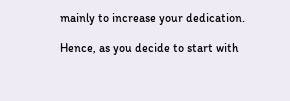mainly to increase your dedication.

Hence, as you decide to start with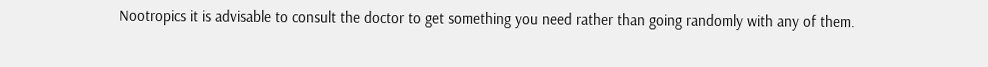Nootropics it is advisable to consult the doctor to get something you need rather than going randomly with any of them.